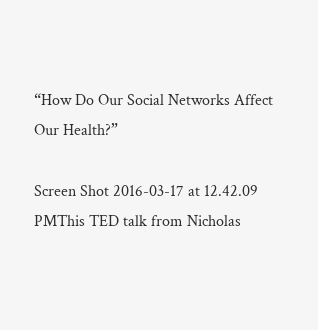“How Do Our Social Networks Affect Our Health?”

Screen Shot 2016-03-17 at 12.42.09 PMThis TED talk from Nicholas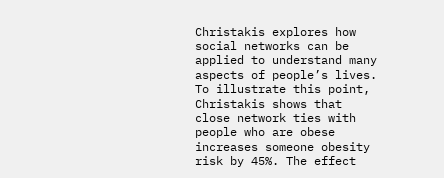Christakis explores how social networks can be applied to understand many aspects of people’s lives. To illustrate this point, Christakis shows that close network ties with people who are obese increases someone obesity risk by 45%. The effect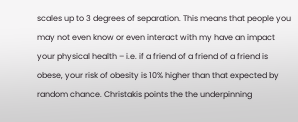scales up to 3 degrees of separation. This means that people you may not even know or even interact with my have an impact your physical health – i.e. if a friend of a friend of a friend is obese, your risk of obesity is 10% higher than that expected by random chance. Christakis points the the underpinning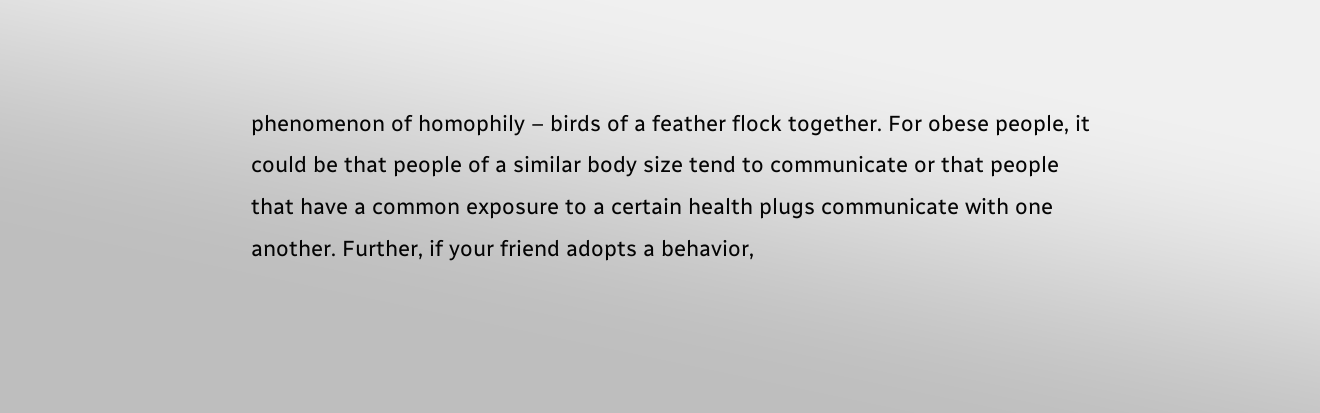phenomenon of homophily – birds of a feather flock together. For obese people, it could be that people of a similar body size tend to communicate or that people that have a common exposure to a certain health plugs communicate with one another. Further, if your friend adopts a behavior,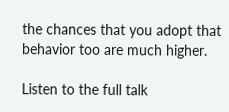the chances that you adopt that behavior too are much higher.

Listen to the full talk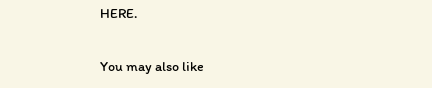HERE.

You may also like